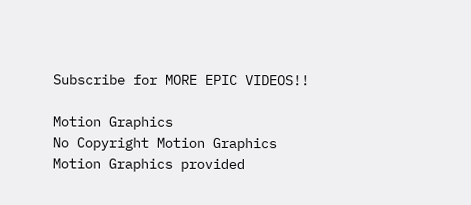Subscribe for MORE EPIC VIDEOS!!

Motion Graphics
No Copyright Motion Graphics
Motion Graphics provided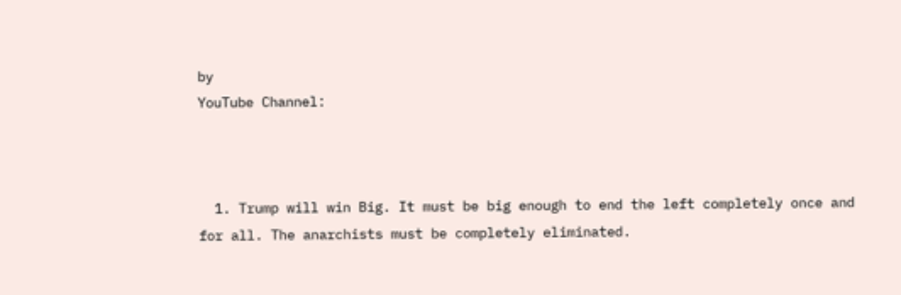by
YouTube Channel:



  1. Trump will win Big. It must be big enough to end the left completely once and for all. The anarchists must be completely eliminated.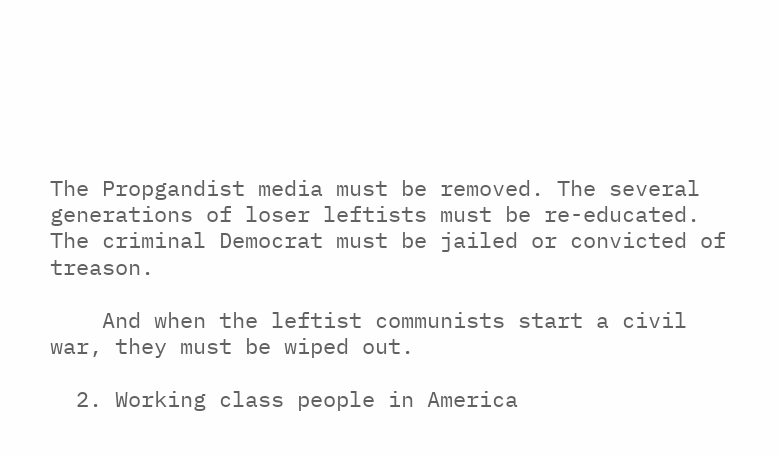The Propgandist media must be removed. The several generations of loser leftists must be re-educated. The criminal Democrat must be jailed or convicted of treason.

    And when the leftist communists start a civil war, they must be wiped out.

  2. Working class people in America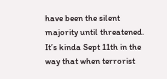have been the silent majority until threatened. It’s kinda Sept 11th in the way that when terrorist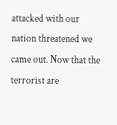attacked with our nation threatened we came out. Now that the terrorist are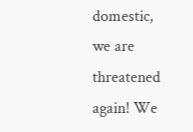domestic, we are threatened again! We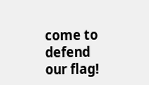come to defend our flag!